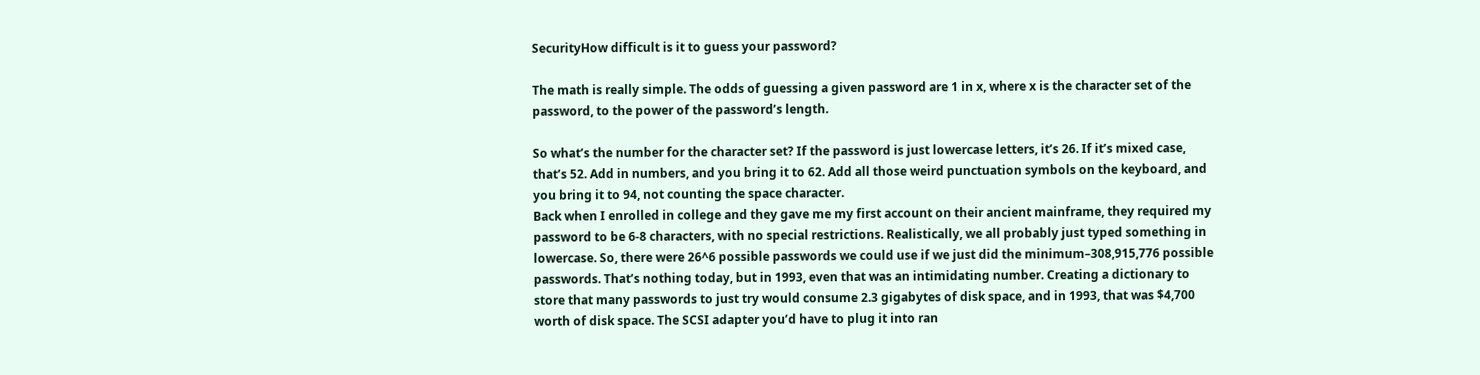SecurityHow difficult is it to guess your password?

The math is really simple. The odds of guessing a given password are 1 in x, where x is the character set of the password, to the power of the password’s length.

So what’s the number for the character set? If the password is just lowercase letters, it’s 26. If it’s mixed case, that’s 52. Add in numbers, and you bring it to 62. Add all those weird punctuation symbols on the keyboard, and you bring it to 94, not counting the space character.
Back when I enrolled in college and they gave me my first account on their ancient mainframe, they required my password to be 6-8 characters, with no special restrictions. Realistically, we all probably just typed something in lowercase. So, there were 26^6 possible passwords we could use if we just did the minimum–308,915,776 possible passwords. That’s nothing today, but in 1993, even that was an intimidating number. Creating a dictionary to store that many passwords to just try would consume 2.3 gigabytes of disk space, and in 1993, that was $4,700 worth of disk space. The SCSI adapter you’d have to plug it into ran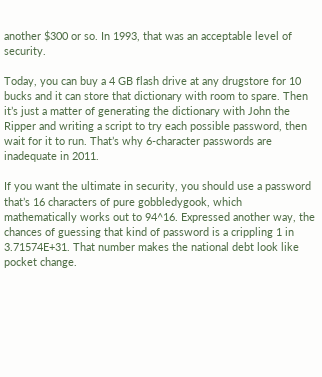another $300 or so. In 1993, that was an acceptable level of security.

Today, you can buy a 4 GB flash drive at any drugstore for 10 bucks and it can store that dictionary with room to spare. Then it’s just a matter of generating the dictionary with John the Ripper and writing a script to try each possible password, then wait for it to run. That’s why 6-character passwords are inadequate in 2011.

If you want the ultimate in security, you should use a password that’s 16 characters of pure gobbledygook, which mathematically works out to 94^16. Expressed another way, the chances of guessing that kind of password is a crippling 1 in 3.71574E+31. That number makes the national debt look like pocket change.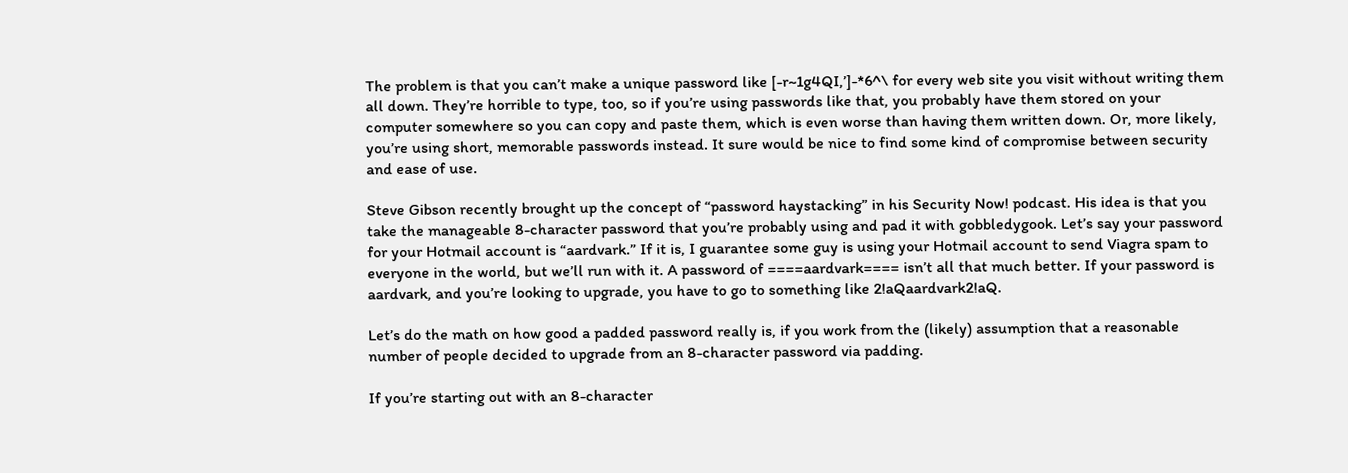The problem is that you can’t make a unique password like [-r~1g4QI,’]-*6^\ for every web site you visit without writing them all down. They’re horrible to type, too, so if you’re using passwords like that, you probably have them stored on your computer somewhere so you can copy and paste them, which is even worse than having them written down. Or, more likely, you’re using short, memorable passwords instead. It sure would be nice to find some kind of compromise between security and ease of use.

Steve Gibson recently brought up the concept of “password haystacking” in his Security Now! podcast. His idea is that you take the manageable 8-character password that you’re probably using and pad it with gobbledygook. Let’s say your password for your Hotmail account is “aardvark.” If it is, I guarantee some guy is using your Hotmail account to send Viagra spam to everyone in the world, but we’ll run with it. A password of ====aardvark==== isn’t all that much better. If your password is aardvark, and you’re looking to upgrade, you have to go to something like 2!aQaardvark2!aQ.

Let’s do the math on how good a padded password really is, if you work from the (likely) assumption that a reasonable number of people decided to upgrade from an 8-character password via padding.

If you’re starting out with an 8-character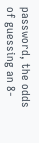password, the odds of guessing an 8-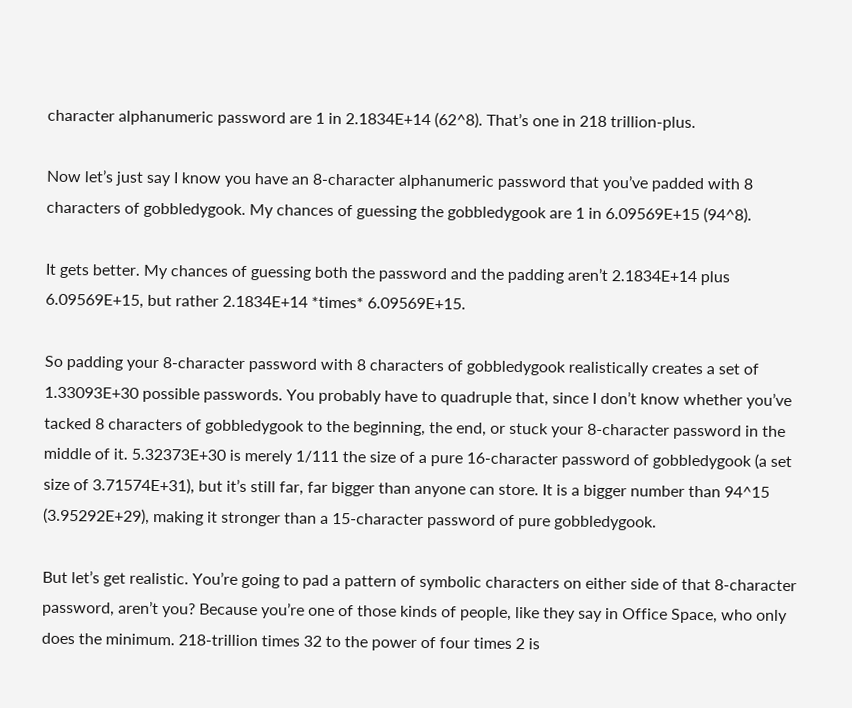character alphanumeric password are 1 in 2.1834E+14 (62^8). That’s one in 218 trillion-plus.

Now let’s just say I know you have an 8-character alphanumeric password that you’ve padded with 8 characters of gobbledygook. My chances of guessing the gobbledygook are 1 in 6.09569E+15 (94^8).

It gets better. My chances of guessing both the password and the padding aren’t 2.1834E+14 plus 6.09569E+15, but rather 2.1834E+14 *times* 6.09569E+15.

So padding your 8-character password with 8 characters of gobbledygook realistically creates a set of 1.33093E+30 possible passwords. You probably have to quadruple that, since I don’t know whether you’ve tacked 8 characters of gobbledygook to the beginning, the end, or stuck your 8-character password in the middle of it. 5.32373E+30 is merely 1/111 the size of a pure 16-character password of gobbledygook (a set size of 3.71574E+31), but it’s still far, far bigger than anyone can store. It is a bigger number than 94^15 (3.95292E+29), making it stronger than a 15-character password of pure gobbledygook.

But let’s get realistic. You’re going to pad a pattern of symbolic characters on either side of that 8-character password, aren’t you? Because you’re one of those kinds of people, like they say in Office Space, who only does the minimum. 218-trillion times 32 to the power of four times 2 is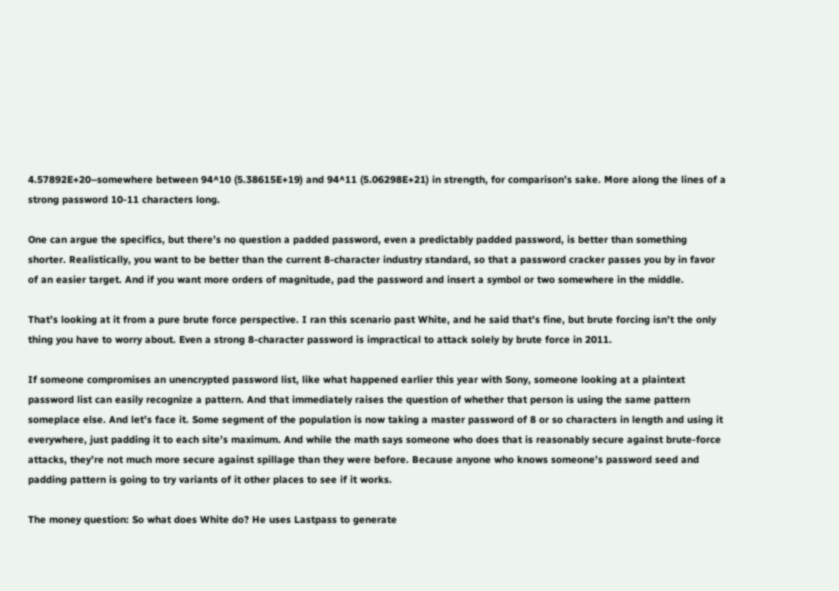4.57892E+20–somewhere between 94^10 (5.38615E+19) and 94^11 (5.06298E+21) in strength, for comparison’s sake. More along the lines of a strong password 10-11 characters long.

One can argue the specifics, but there’s no question a padded password, even a predictably padded password, is better than something shorter. Realistically, you want to be better than the current 8-character industry standard, so that a password cracker passes you by in favor of an easier target. And if you want more orders of magnitude, pad the password and insert a symbol or two somewhere in the middle.

That’s looking at it from a pure brute force perspective. I ran this scenario past White, and he said that’s fine, but brute forcing isn’t the only thing you have to worry about. Even a strong 8-character password is impractical to attack solely by brute force in 2011.

If someone compromises an unencrypted password list, like what happened earlier this year with Sony, someone looking at a plaintext password list can easily recognize a pattern. And that immediately raises the question of whether that person is using the same pattern someplace else. And let’s face it. Some segment of the population is now taking a master password of 8 or so characters in length and using it everywhere, just padding it to each site’s maximum. And while the math says someone who does that is reasonably secure against brute-force attacks, they’re not much more secure against spillage than they were before. Because anyone who knows someone’s password seed and padding pattern is going to try variants of it other places to see if it works.

The money question: So what does White do? He uses Lastpass to generate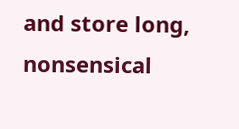and store long, nonsensical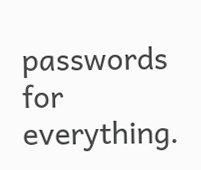passwords for everything.